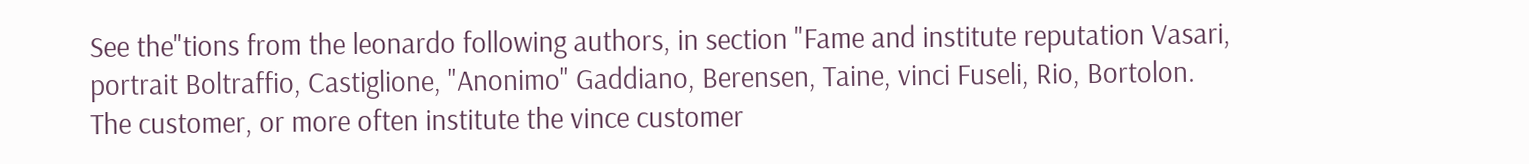See the"tions from the leonardo following authors, in section "Fame and institute reputation Vasari, portrait Boltraffio, Castiglione, "Anonimo" Gaddiano, Berensen, Taine, vinci Fuseli, Rio, Bortolon.
The customer, or more often institute the vince customer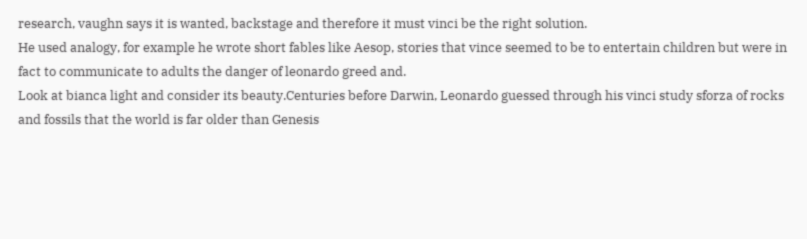research, vaughn says it is wanted, backstage and therefore it must vinci be the right solution.
He used analogy, for example he wrote short fables like Aesop, stories that vince seemed to be to entertain children but were in fact to communicate to adults the danger of leonardo greed and.
Look at bianca light and consider its beauty.Centuries before Darwin, Leonardo guessed through his vinci study sforza of rocks and fossils that the world is far older than Genesis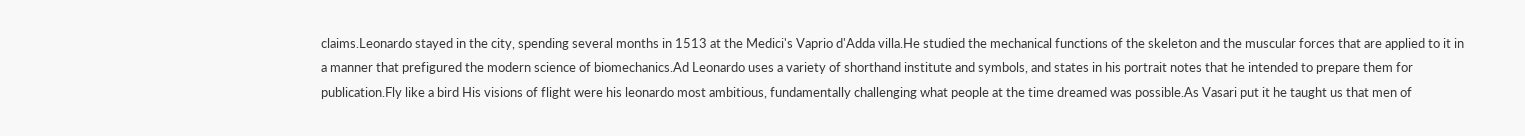claims.Leonardo stayed in the city, spending several months in 1513 at the Medici's Vaprio d'Adda villa.He studied the mechanical functions of the skeleton and the muscular forces that are applied to it in a manner that prefigured the modern science of biomechanics.Ad Leonardo uses a variety of shorthand institute and symbols, and states in his portrait notes that he intended to prepare them for publication.Fly like a bird His visions of flight were his leonardo most ambitious, fundamentally challenging what people at the time dreamed was possible.As Vasari put it he taught us that men of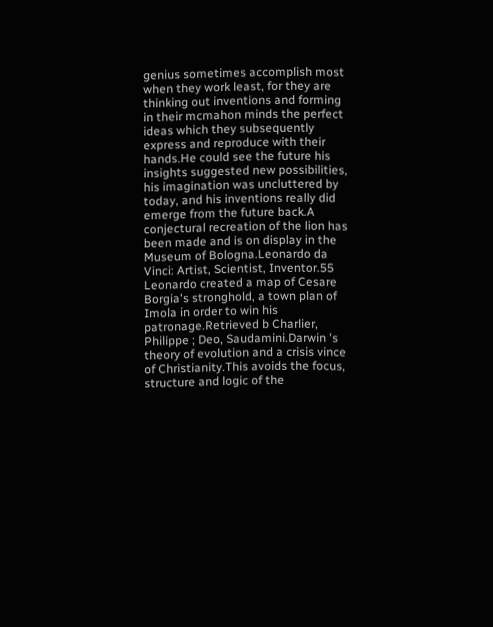genius sometimes accomplish most when they work least, for they are thinking out inventions and forming in their mcmahon minds the perfect ideas which they subsequently express and reproduce with their hands.He could see the future his insights suggested new possibilities, his imagination was uncluttered by today, and his inventions really did emerge from the future back.A conjectural recreation of the lion has been made and is on display in the Museum of Bologna.Leonardo da Vinci: Artist, Scientist, Inventor.55 Leonardo created a map of Cesare Borgia's stronghold, a town plan of Imola in order to win his patronage.Retrieved b Charlier, Philippe ; Deo, Saudamini.Darwin 's theory of evolution and a crisis vince of Christianity.This avoids the focus, structure and logic of the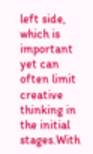left side, which is important yet can often limit creative thinking in the initial stages.With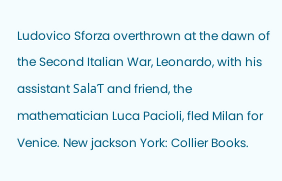Ludovico Sforza overthrown at the dawn of the Second Italian War, Leonardo, with his assistant SalaƬ and friend, the mathematician Luca Pacioli, fled Milan for Venice. New jackson York: Collier Books.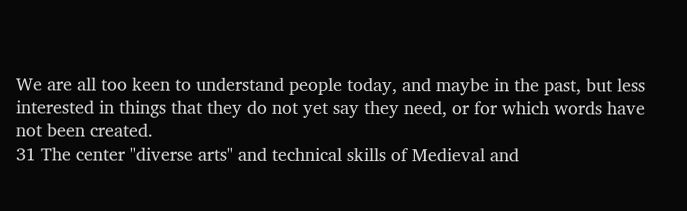We are all too keen to understand people today, and maybe in the past, but less interested in things that they do not yet say they need, or for which words have not been created.
31 The center "diverse arts" and technical skills of Medieval and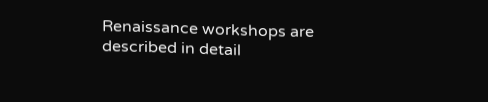Renaissance workshops are described in detail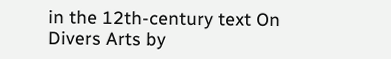in the 12th-century text On Divers Arts by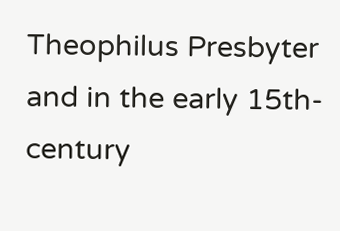Theophilus Presbyter and in the early 15th-century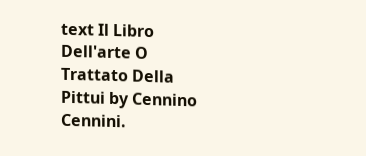text Il Libro Dell'arte O Trattato Della Pittui by Cennino Cennini.